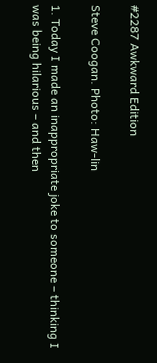#2287 Awkward Edition

Steve Coogan. Photo: Haw-lin

1. Today I made an inappropriate joke to someone – thinking I was being hilarious – and then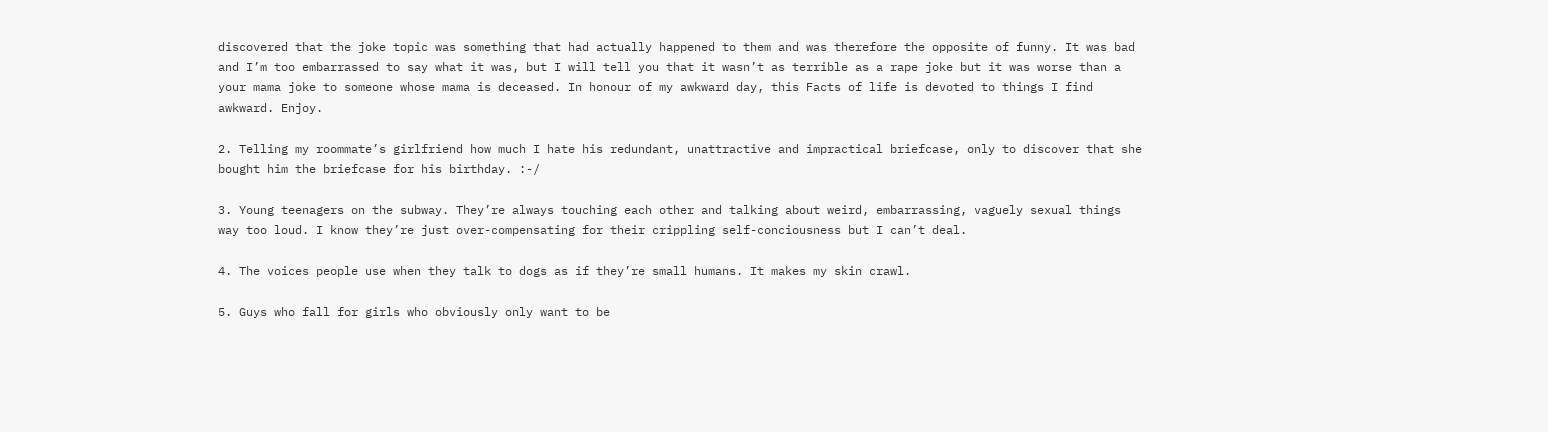discovered that the joke topic was something that had actually happened to them and was therefore the opposite of funny. It was bad and I’m too embarrassed to say what it was, but I will tell you that it wasn’t as terrible as a rape joke but it was worse than a your mama joke to someone whose mama is deceased. In honour of my awkward day, this Facts of life is devoted to things I find awkward. Enjoy.

2. Telling my roommate’s girlfriend how much I hate his redundant, unattractive and impractical briefcase, only to discover that she bought him the briefcase for his birthday. :-/

3. Young teenagers on the subway. They’re always touching each other and talking about weird, embarrassing, vaguely sexual things way too loud. I know they’re just over-compensating for their crippling self-conciousness but I can’t deal.

4. The voices people use when they talk to dogs as if they’re small humans. It makes my skin crawl.

5. Guys who fall for girls who obviously only want to be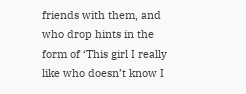friends with them, and who drop hints in the form of ‘This girl I really like who doesn’t know I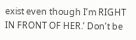exist even though I’m RIGHT IN FRONT OF HER.’ Don’t be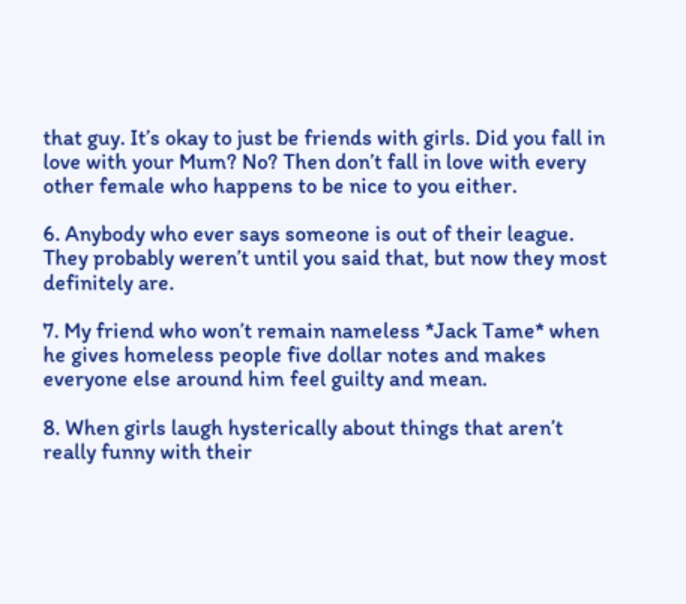that guy. It’s okay to just be friends with girls. Did you fall in love with your Mum? No? Then don’t fall in love with every other female who happens to be nice to you either.

6. Anybody who ever says someone is out of their league. They probably weren’t until you said that, but now they most definitely are.

7. My friend who won’t remain nameless *Jack Tame* when he gives homeless people five dollar notes and makes everyone else around him feel guilty and mean.

8. When girls laugh hysterically about things that aren’t really funny with their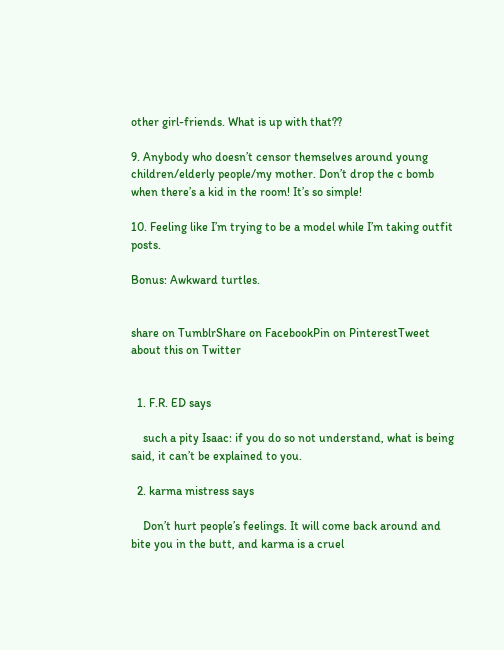other girl-friends. What is up with that??

9. Anybody who doesn’t censor themselves around young children/elderly people/my mother. Don’t drop the c bomb when there’s a kid in the room! It’s so simple!

10. Feeling like I’m trying to be a model while I’m taking outfit posts.

Bonus: Awkward turtles.


share on TumblrShare on FacebookPin on PinterestTweet about this on Twitter


  1. F.R. ED says

    such a pity Isaac: if you do so not understand, what is being said, it can’t be explained to you.

  2. karma mistress says

    Don’t hurt people’s feelings. It will come back around and bite you in the butt, and karma is a cruel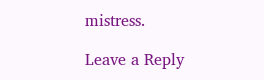mistress.

Leave a Reply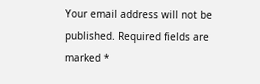Your email address will not be published. Required fields are marked *